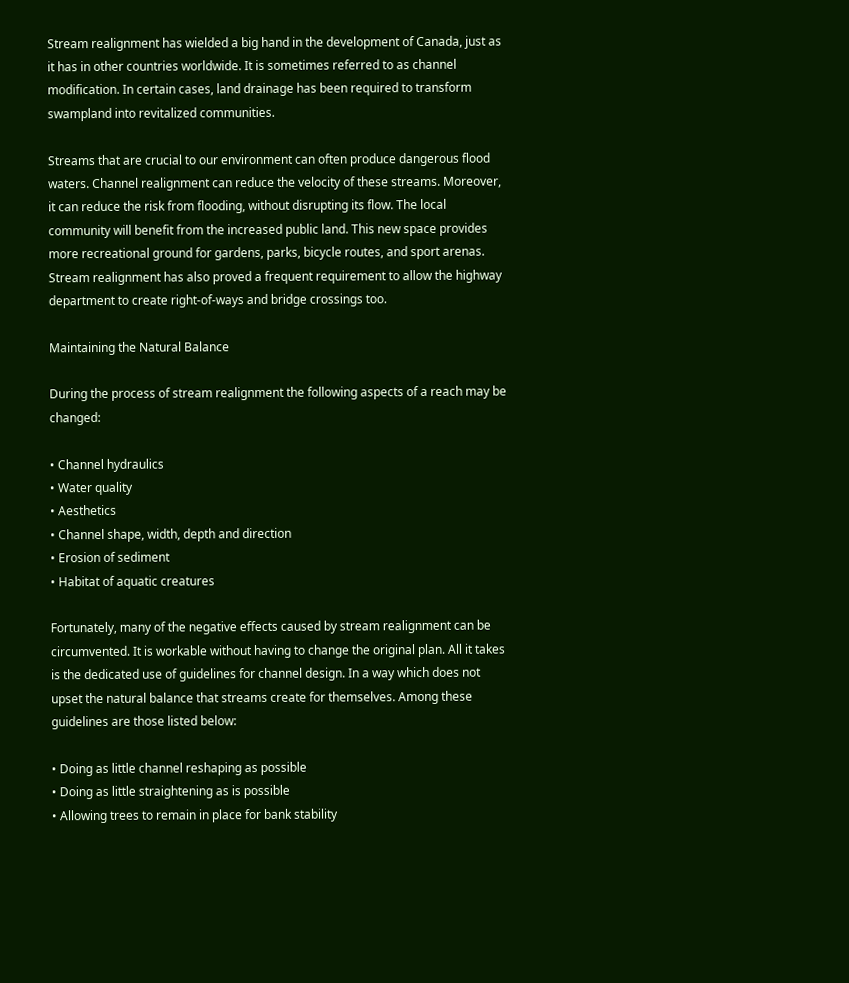Stream realignment has wielded a big hand in the development of Canada, just as it has in other countries worldwide. It is sometimes referred to as channel modification. In certain cases, land drainage has been required to transform swampland into revitalized communities.

Streams that are crucial to our environment can often produce dangerous flood waters. Channel realignment can reduce the velocity of these streams. Moreover, it can reduce the risk from flooding, without disrupting its flow. The local community will benefit from the increased public land. This new space provides more recreational ground for gardens, parks, bicycle routes, and sport arenas. Stream realignment has also proved a frequent requirement to allow the highway department to create right-of-ways and bridge crossings too.

Maintaining the Natural Balance

During the process of stream realignment the following aspects of a reach may be changed:

• Channel hydraulics
• Water quality
• Aesthetics
• Channel shape, width, depth and direction
• Erosion of sediment
• Habitat of aquatic creatures

Fortunately, many of the negative effects caused by stream realignment can be circumvented. It is workable without having to change the original plan. All it takes is the dedicated use of guidelines for channel design. In a way which does not upset the natural balance that streams create for themselves. Among these guidelines are those listed below:

• Doing as little channel reshaping as possible
• Doing as little straightening as is possible
• Allowing trees to remain in place for bank stability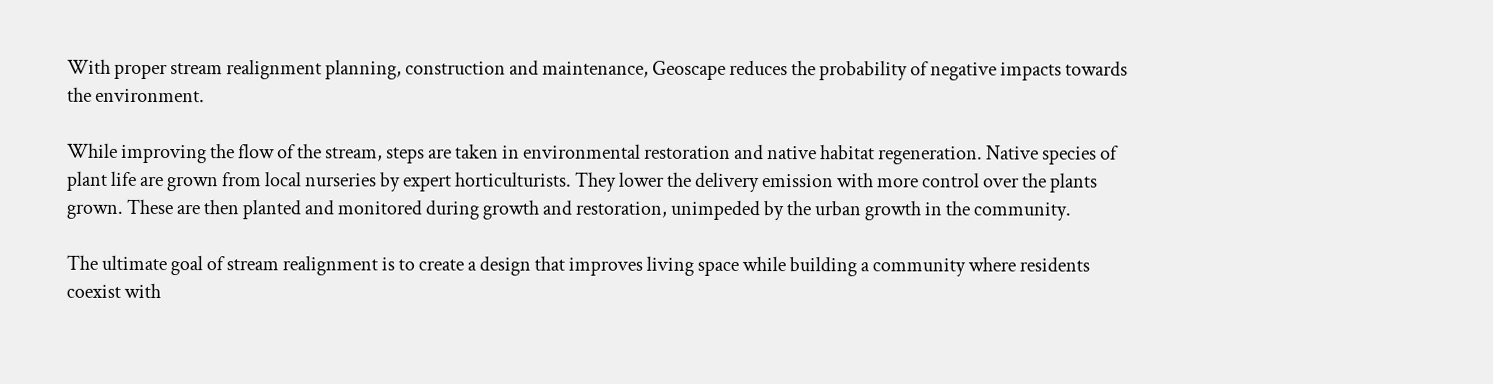With proper stream realignment planning, construction and maintenance, Geoscape reduces the probability of negative impacts towards the environment.

While improving the flow of the stream, steps are taken in environmental restoration and native habitat regeneration. Native species of plant life are grown from local nurseries by expert horticulturists. They lower the delivery emission with more control over the plants grown. These are then planted and monitored during growth and restoration, unimpeded by the urban growth in the community.

The ultimate goal of stream realignment is to create a design that improves living space while building a community where residents coexist with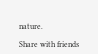nature.

Share with friends